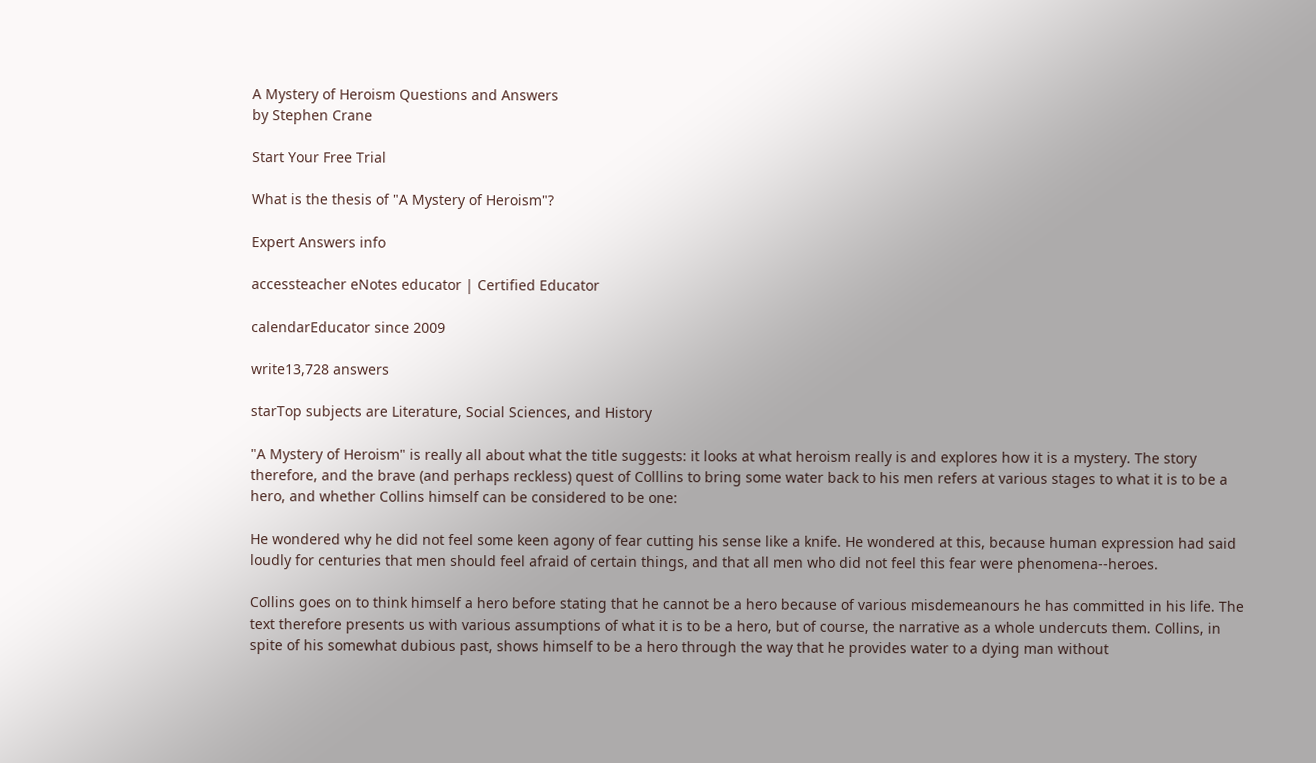A Mystery of Heroism Questions and Answers
by Stephen Crane

Start Your Free Trial

What is the thesis of "A Mystery of Heroism"?

Expert Answers info

accessteacher eNotes educator | Certified Educator

calendarEducator since 2009

write13,728 answers

starTop subjects are Literature, Social Sciences, and History

"A Mystery of Heroism" is really all about what the title suggests: it looks at what heroism really is and explores how it is a mystery. The story therefore, and the brave (and perhaps reckless) quest of Colllins to bring some water back to his men refers at various stages to what it is to be a hero, and whether Collins himself can be considered to be one:

He wondered why he did not feel some keen agony of fear cutting his sense like a knife. He wondered at this, because human expression had said loudly for centuries that men should feel afraid of certain things, and that all men who did not feel this fear were phenomena--heroes.

Collins goes on to think himself a hero before stating that he cannot be a hero because of various misdemeanours he has committed in his life. The text therefore presents us with various assumptions of what it is to be a hero, but of course, the narrative as a whole undercuts them. Collins, in spite of his somewhat dubious past, shows himself to be a hero through the way that he provides water to a dying man without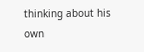thinking about his own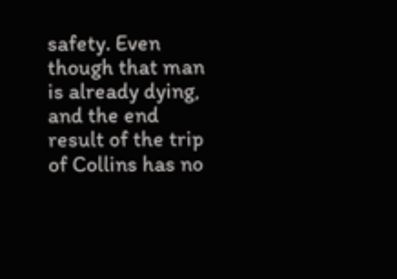safety. Even though that man is already dying, and the end result of the trip of Collins has no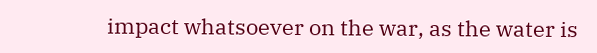impact whatsoever on the war, as the water is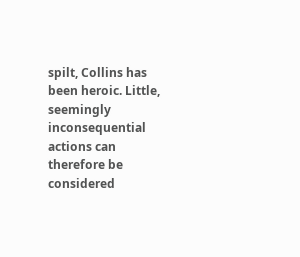spilt, Collins has been heroic. Little, seemingly inconsequential actions can therefore be considered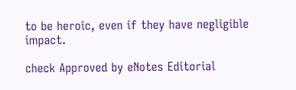to be heroic, even if they have negligible impact.

check Approved by eNotes Editorial